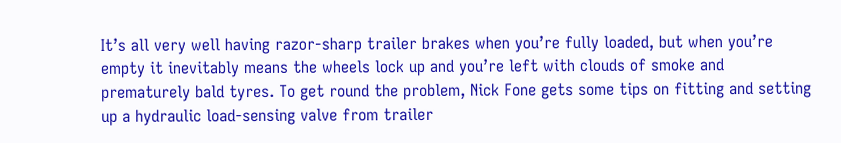It’s all very well having razor-sharp trailer brakes when you’re fully loaded, but when you’re empty it inevitably means the wheels lock up and you’re left with clouds of smoke and prematurely bald tyres. To get round the problem, Nick Fone gets some tips on fitting and setting up a hydraulic load-sensing valve from trailer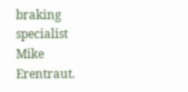braking specialist Mike Erentraut.